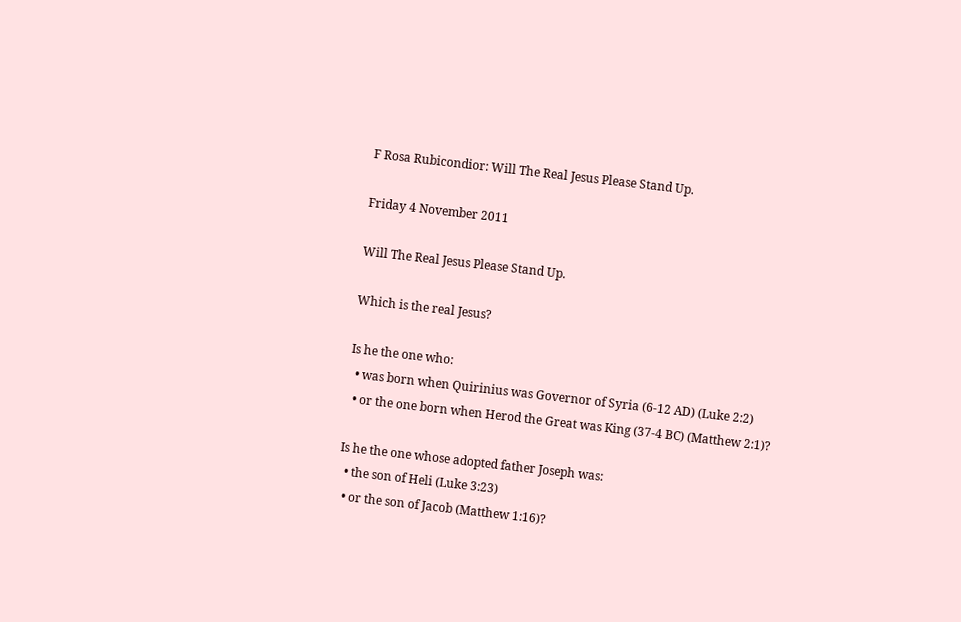F Rosa Rubicondior: Will The Real Jesus Please Stand Up.

Friday 4 November 2011

Will The Real Jesus Please Stand Up.

Which is the real Jesus?

Is he the one who:
  • was born when Quirinius was Governor of Syria (6-12 AD) (Luke 2:2)
  • or the one born when Herod the Great was King (37-4 BC) (Matthew 2:1)?

Is he the one whose adopted father Joseph was:
  • the son of Heli (Luke 3:23)
  • or the son of Jacob (Matthew 1:16)?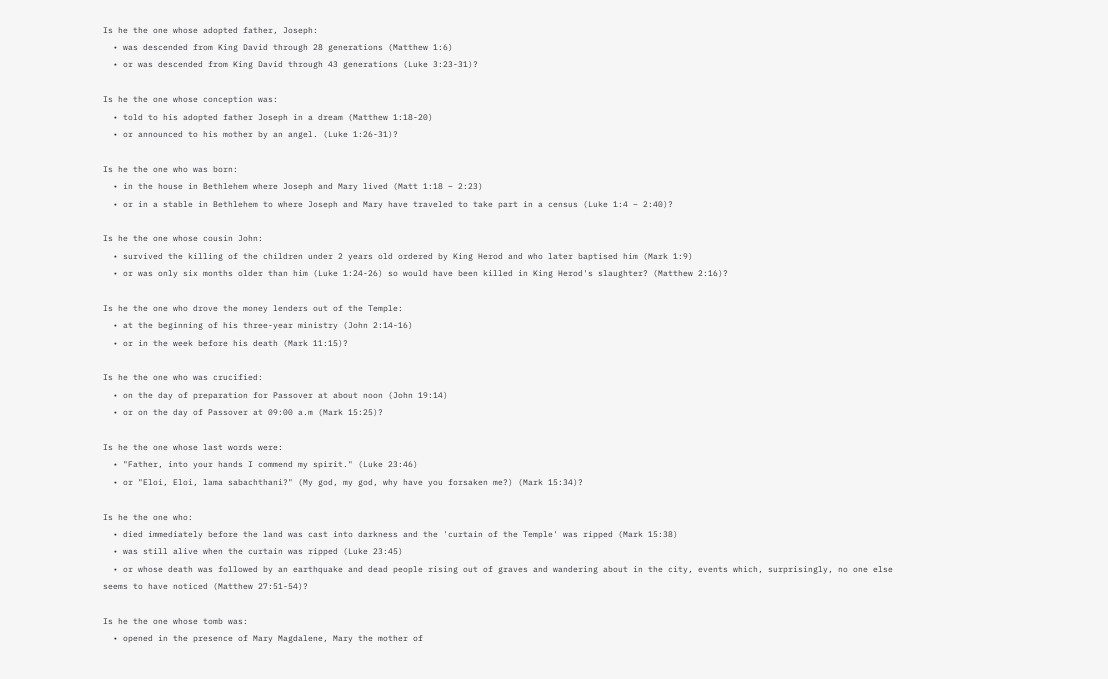Is he the one whose adopted father, Joseph:
  • was descended from King David through 28 generations (Matthew 1:6)
  • or was descended from King David through 43 generations (Luke 3:23-31)?

Is he the one whose conception was:
  • told to his adopted father Joseph in a dream (Matthew 1:18-20)
  • or announced to his mother by an angel. (Luke 1:26-31)?

Is he the one who was born:
  • in the house in Bethlehem where Joseph and Mary lived (Matt 1:18 – 2:23)
  • or in a stable in Bethlehem to where Joseph and Mary have traveled to take part in a census (Luke 1:4 – 2:40)?

Is he the one whose cousin John:
  • survived the killing of the children under 2 years old ordered by King Herod and who later baptised him (Mark 1:9)
  • or was only six months older than him (Luke 1:24-26) so would have been killed in King Herod's slaughter? (Matthew 2:16)?

Is he the one who drove the money lenders out of the Temple:
  • at the beginning of his three-year ministry (John 2:14-16)
  • or in the week before his death (Mark 11:15)?

Is he the one who was crucified:
  • on the day of preparation for Passover at about noon (John 19:14)
  • or on the day of Passover at 09:00 a.m (Mark 15:25)?

Is he the one whose last words were:
  • "Father, into your hands I commend my spirit." (Luke 23:46)
  • or "Eloi, Eloi, lama sabachthani?" (My god, my god, why have you forsaken me?) (Mark 15:34)?

Is he the one who:
  • died immediately before the land was cast into darkness and the 'curtain of the Temple' was ripped (Mark 15:38)
  • was still alive when the curtain was ripped (Luke 23:45)
  • or whose death was followed by an earthquake and dead people rising out of graves and wandering about in the city, events which, surprisingly, no one else seems to have noticed (Matthew 27:51-54)?

Is he the one whose tomb was:
  • opened in the presence of Mary Magdalene, Mary the mother of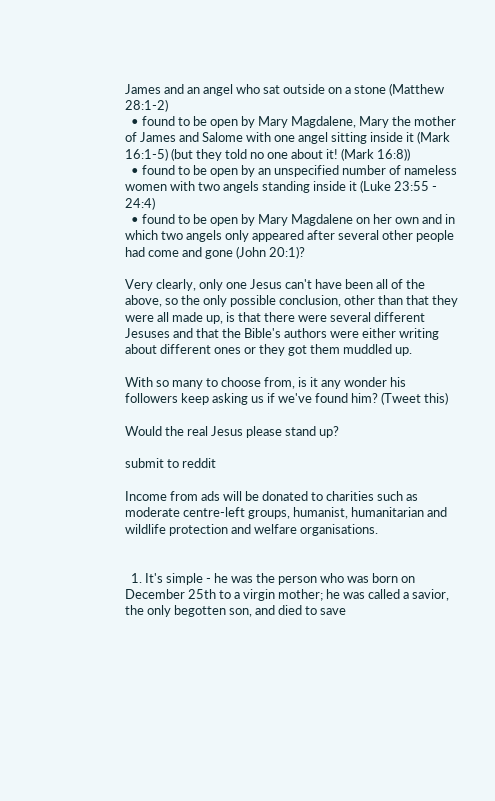James and an angel who sat outside on a stone (Matthew 28:1-2)
  • found to be open by Mary Magdalene, Mary the mother of James and Salome with one angel sitting inside it (Mark 16:1-5) (but they told no one about it! (Mark 16:8))
  • found to be open by an unspecified number of nameless women with two angels standing inside it (Luke 23:55 - 24:4)
  • found to be open by Mary Magdalene on her own and in which two angels only appeared after several other people had come and gone (John 20:1)?

Very clearly, only one Jesus can't have been all of the above, so the only possible conclusion, other than that they were all made up, is that there were several different Jesuses and that the Bible's authors were either writing about different ones or they got them muddled up.

With so many to choose from, is it any wonder his followers keep asking us if we've found him? (Tweet this)

Would the real Jesus please stand up?

submit to reddit

Income from ads will be donated to charities such as moderate centre-left groups, humanist, humanitarian and wildlife protection and welfare organisations.


  1. It's simple - he was the person who was born on December 25th to a virgin mother; he was called a savior, the only begotten son, and died to save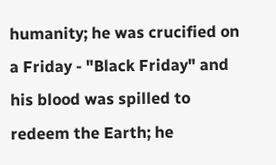humanity; he was crucified on a Friday - "Black Friday" and his blood was spilled to redeem the Earth; he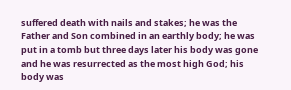suffered death with nails and stakes; he was the Father and Son combined in an earthly body; he was put in a tomb but three days later his body was gone and he was resurrected as the most high God; his body was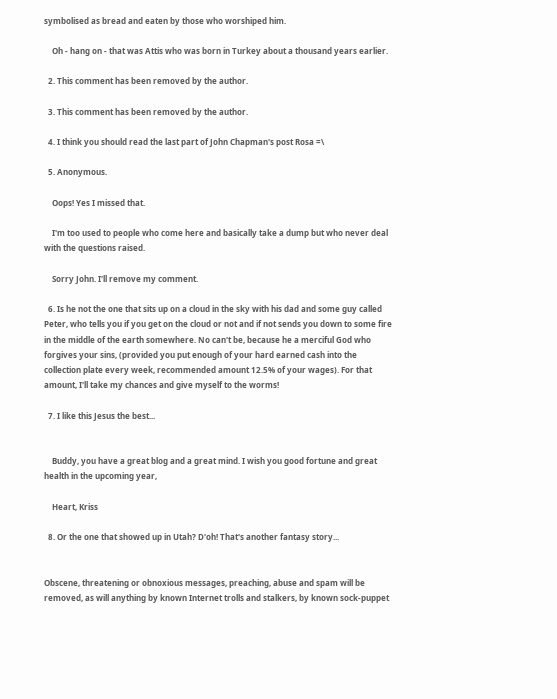symbolised as bread and eaten by those who worshiped him.

    Oh - hang on - that was Attis who was born in Turkey about a thousand years earlier.

  2. This comment has been removed by the author.

  3. This comment has been removed by the author.

  4. I think you should read the last part of John Chapman's post Rosa =\

  5. Anonymous.

    Oops! Yes I missed that.

    I'm too used to people who come here and basically take a dump but who never deal with the questions raised.

    Sorry John. I'll remove my comment.

  6. Is he not the one that sits up on a cloud in the sky with his dad and some guy called Peter, who tells you if you get on the cloud or not and if not sends you down to some fire in the middle of the earth somewhere. No can't be, because he a merciful God who forgives your sins, (provided you put enough of your hard earned cash into the collection plate every week, recommended amount 12.5% of your wages). For that amount, I'll take my chances and give myself to the worms!

  7. I like this Jesus the best...


    Buddy, you have a great blog and a great mind. I wish you good fortune and great health in the upcoming year,

    Heart, Kriss

  8. Or the one that showed up in Utah? D'oh! That's another fantasy story...


Obscene, threatening or obnoxious messages, preaching, abuse and spam will be removed, as will anything by known Internet trolls and stalkers, by known sock-puppet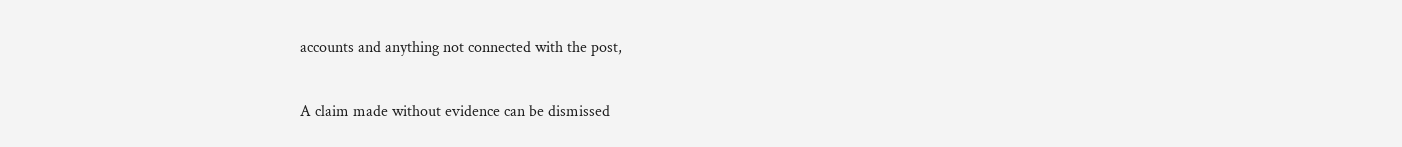accounts and anything not connected with the post,

A claim made without evidence can be dismissed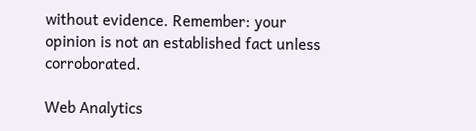without evidence. Remember: your opinion is not an established fact unless corroborated.

Web Analytics